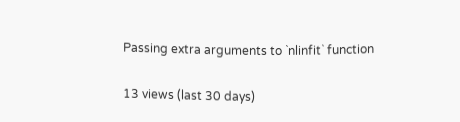Passing extra arguments to `nlinfit` function

13 views (last 30 days)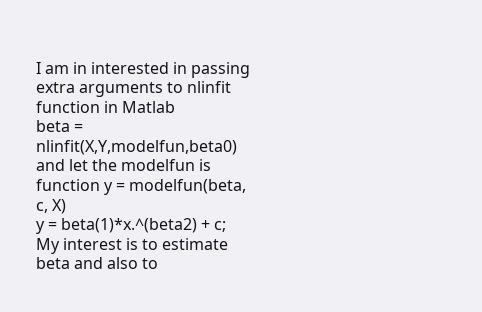I am in interested in passing extra arguments to nlinfit function in Matlab
beta = nlinfit(X,Y,modelfun,beta0)
and let the modelfun is
function y = modelfun(beta, c, X)
y = beta(1)*x.^(beta2) + c;
My interest is to estimate beta and also to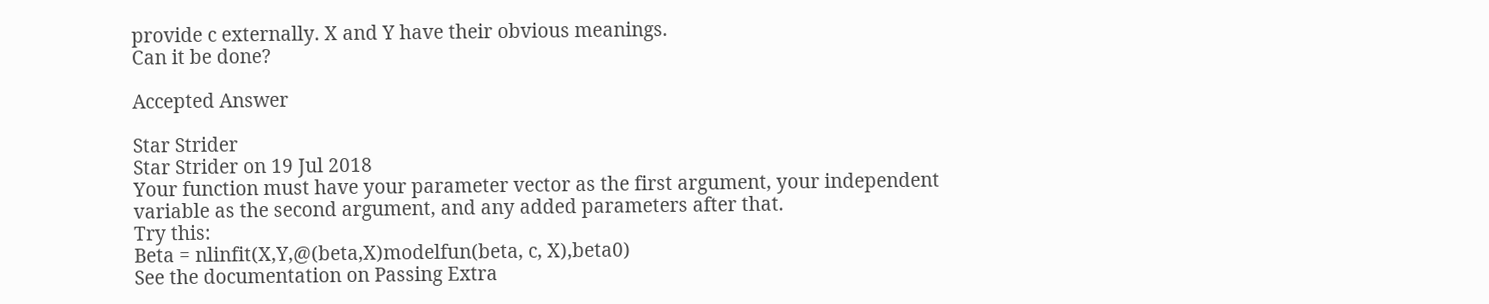provide c externally. X and Y have their obvious meanings.
Can it be done?

Accepted Answer

Star Strider
Star Strider on 19 Jul 2018
Your function must have your parameter vector as the first argument, your independent variable as the second argument, and any added parameters after that.
Try this:
Beta = nlinfit(X,Y,@(beta,X)modelfun(beta, c, X),beta0)
See the documentation on Passing Extra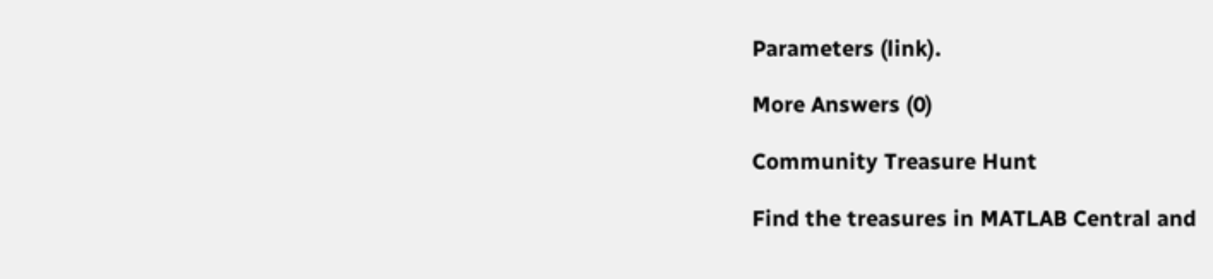Parameters (link).

More Answers (0)

Community Treasure Hunt

Find the treasures in MATLAB Central and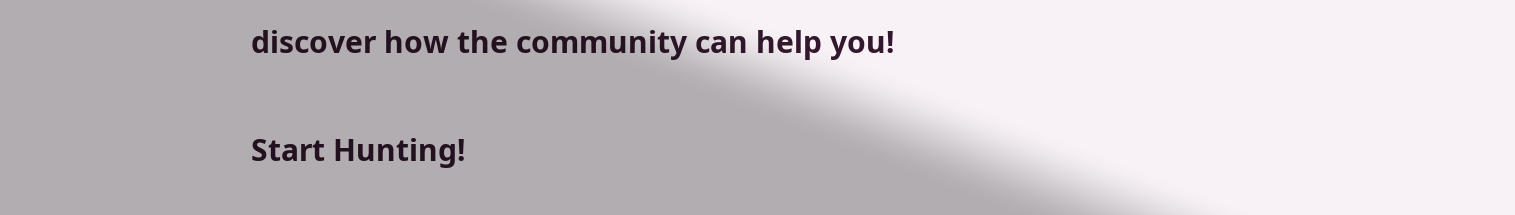discover how the community can help you!

Start Hunting!